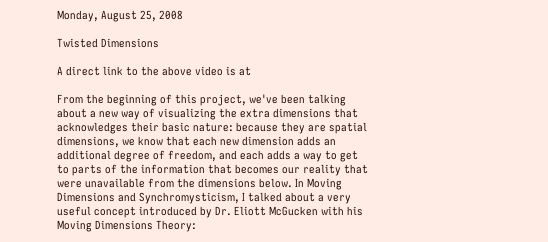Monday, August 25, 2008

Twisted Dimensions

A direct link to the above video is at

From the beginning of this project, we've been talking about a new way of visualizing the extra dimensions that acknowledges their basic nature: because they are spatial dimensions, we know that each new dimension adds an additional degree of freedom, and each adds a way to get to parts of the information that becomes our reality that were unavailable from the dimensions below. In Moving Dimensions and Synchromysticism, I talked about a very useful concept introduced by Dr. Eliott McGucken with his Moving Dimensions Theory: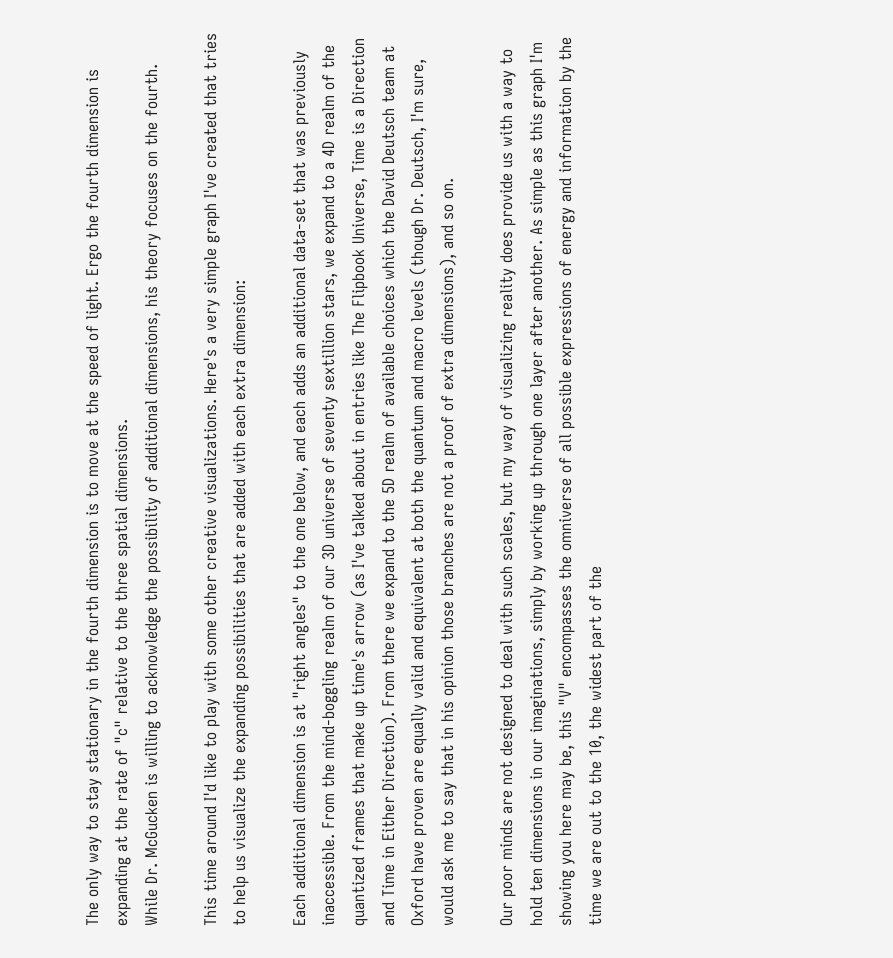The only way to stay stationary in the fourth dimension is to move at the speed of light. Ergo the fourth dimension is expanding at the rate of "c" relative to the three spatial dimensions.
While Dr. McGucken is willing to acknowledge the possibility of additional dimensions, his theory focuses on the fourth.

This time around I'd like to play with some other creative visualizations. Here's a very simple graph I've created that tries to help us visualize the expanding possibilities that are added with each extra dimension:

Each additional dimension is at "right angles" to the one below, and each adds an additional data-set that was previously inaccessible. From the mind-boggling realm of our 3D universe of seventy sextillion stars, we expand to a 4D realm of the quantized frames that make up time's arrow (as I've talked about in entries like The Flipbook Universe, Time is a Direction and Time in Either Direction). From there we expand to the 5D realm of available choices which the David Deutsch team at Oxford have proven are equally valid and equivalent at both the quantum and macro levels (though Dr. Deutsch, I'm sure, would ask me to say that in his opinion those branches are not a proof of extra dimensions), and so on.

Our poor minds are not designed to deal with such scales, but my way of visualizing reality does provide us with a way to hold ten dimensions in our imaginations, simply by working up through one layer after another. As simple as this graph I'm showing you here may be, this "V" encompasses the omniverse of all possible expressions of energy and information by the time we are out to the 10, the widest part of the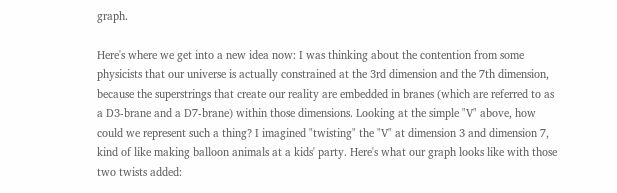graph.

Here's where we get into a new idea now: I was thinking about the contention from some physicists that our universe is actually constrained at the 3rd dimension and the 7th dimension, because the superstrings that create our reality are embedded in branes (which are referred to as a D3-brane and a D7-brane) within those dimensions. Looking at the simple "V" above, how could we represent such a thing? I imagined "twisting" the "V" at dimension 3 and dimension 7, kind of like making balloon animals at a kids' party. Here's what our graph looks like with those two twists added: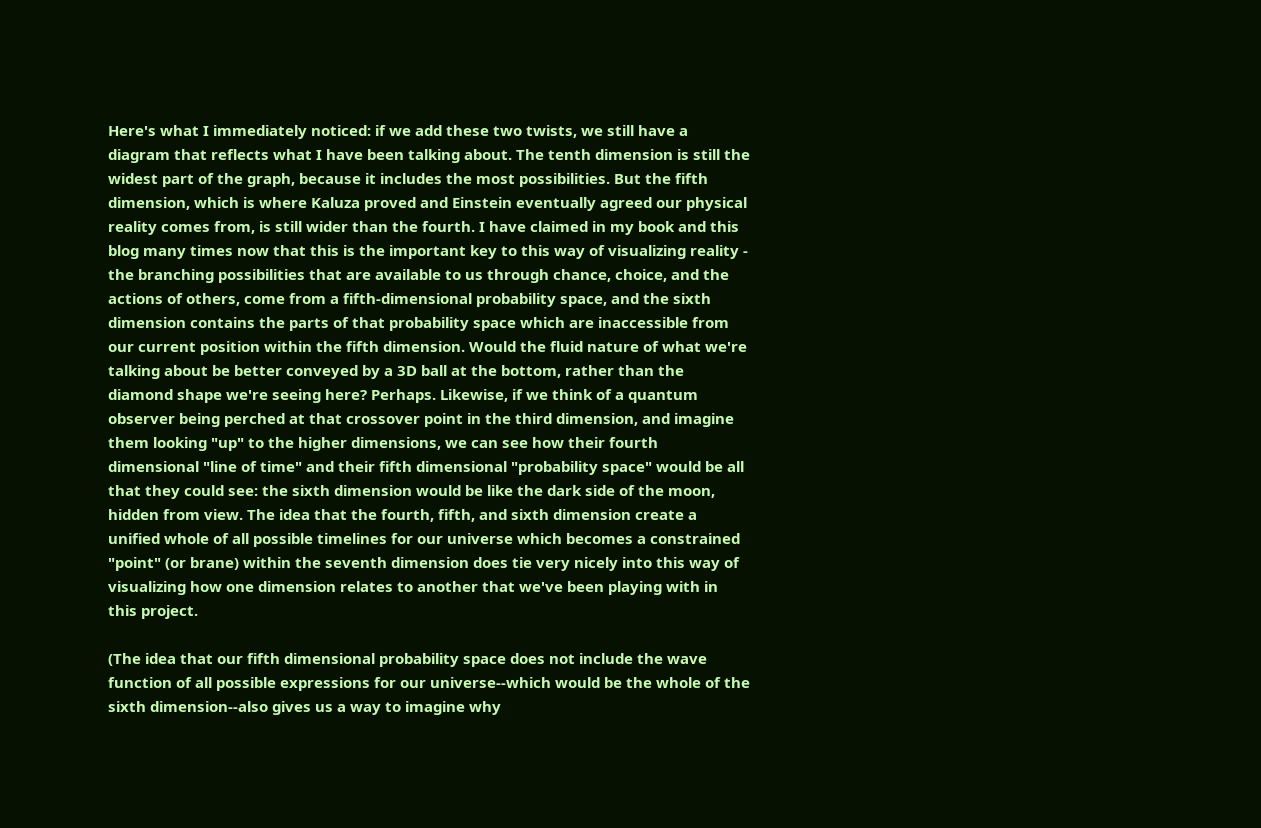Here's what I immediately noticed: if we add these two twists, we still have a diagram that reflects what I have been talking about. The tenth dimension is still the widest part of the graph, because it includes the most possibilities. But the fifth dimension, which is where Kaluza proved and Einstein eventually agreed our physical reality comes from, is still wider than the fourth. I have claimed in my book and this blog many times now that this is the important key to this way of visualizing reality - the branching possibilities that are available to us through chance, choice, and the actions of others, come from a fifth-dimensional probability space, and the sixth dimension contains the parts of that probability space which are inaccessible from our current position within the fifth dimension. Would the fluid nature of what we're talking about be better conveyed by a 3D ball at the bottom, rather than the diamond shape we're seeing here? Perhaps. Likewise, if we think of a quantum observer being perched at that crossover point in the third dimension, and imagine them looking "up" to the higher dimensions, we can see how their fourth dimensional "line of time" and their fifth dimensional "probability space" would be all that they could see: the sixth dimension would be like the dark side of the moon, hidden from view. The idea that the fourth, fifth, and sixth dimension create a unified whole of all possible timelines for our universe which becomes a constrained "point" (or brane) within the seventh dimension does tie very nicely into this way of visualizing how one dimension relates to another that we've been playing with in this project.

(The idea that our fifth dimensional probability space does not include the wave function of all possible expressions for our universe--which would be the whole of the sixth dimension--also gives us a way to imagine why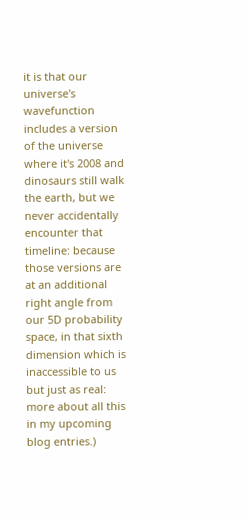it is that our universe's wavefunction includes a version of the universe where it's 2008 and dinosaurs still walk the earth, but we never accidentally encounter that timeline: because those versions are at an additional right angle from our 5D probability space, in that sixth dimension which is inaccessible to us but just as real: more about all this in my upcoming blog entries.)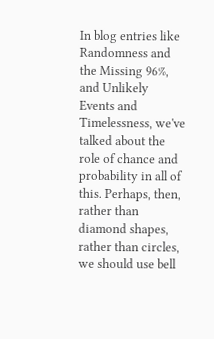In blog entries like Randomness and the Missing 96%, and Unlikely Events and Timelessness, we've talked about the role of chance and probability in all of this. Perhaps, then, rather than diamond shapes, rather than circles, we should use bell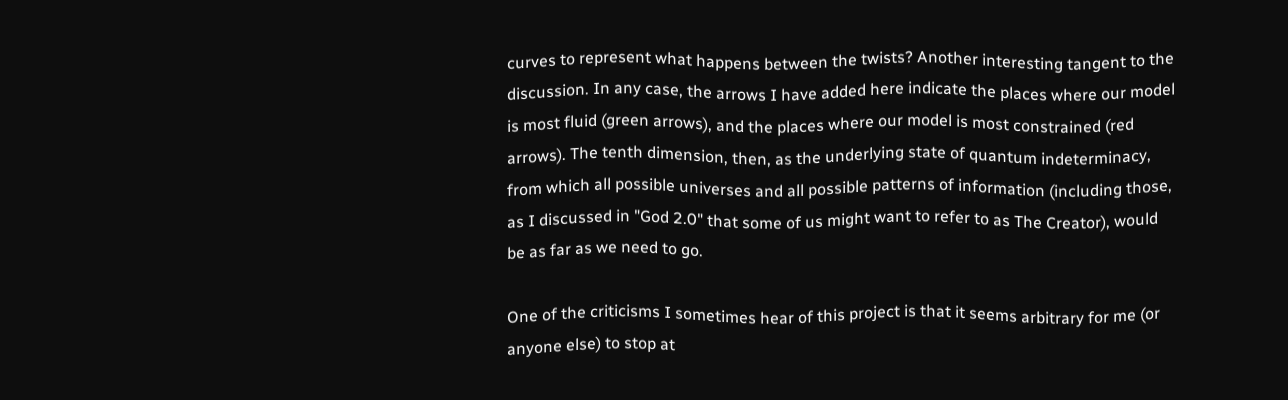curves to represent what happens between the twists? Another interesting tangent to the discussion. In any case, the arrows I have added here indicate the places where our model is most fluid (green arrows), and the places where our model is most constrained (red arrows). The tenth dimension, then, as the underlying state of quantum indeterminacy, from which all possible universes and all possible patterns of information (including those, as I discussed in "God 2.0" that some of us might want to refer to as The Creator), would be as far as we need to go.

One of the criticisms I sometimes hear of this project is that it seems arbitrary for me (or anyone else) to stop at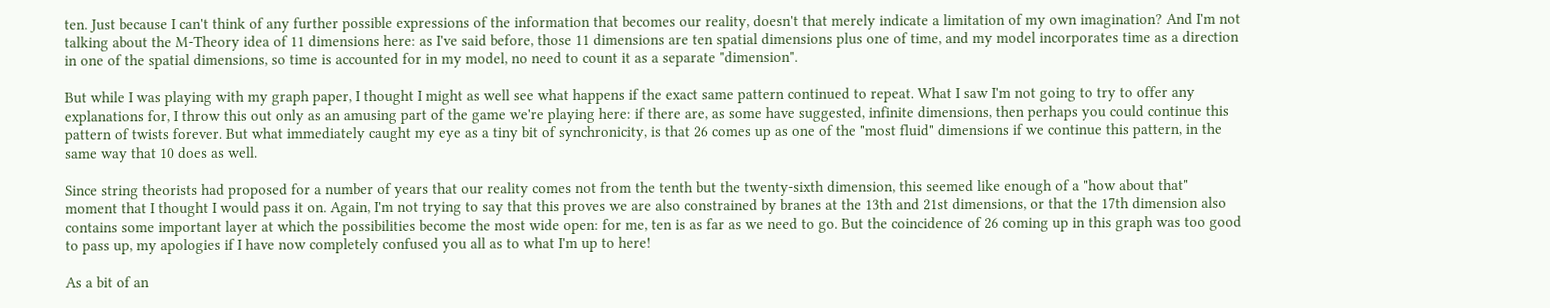ten. Just because I can't think of any further possible expressions of the information that becomes our reality, doesn't that merely indicate a limitation of my own imagination? And I'm not talking about the M-Theory idea of 11 dimensions here: as I've said before, those 11 dimensions are ten spatial dimensions plus one of time, and my model incorporates time as a direction in one of the spatial dimensions, so time is accounted for in my model, no need to count it as a separate "dimension".

But while I was playing with my graph paper, I thought I might as well see what happens if the exact same pattern continued to repeat. What I saw I'm not going to try to offer any explanations for, I throw this out only as an amusing part of the game we're playing here: if there are, as some have suggested, infinite dimensions, then perhaps you could continue this pattern of twists forever. But what immediately caught my eye as a tiny bit of synchronicity, is that 26 comes up as one of the "most fluid" dimensions if we continue this pattern, in the same way that 10 does as well.

Since string theorists had proposed for a number of years that our reality comes not from the tenth but the twenty-sixth dimension, this seemed like enough of a "how about that" moment that I thought I would pass it on. Again, I'm not trying to say that this proves we are also constrained by branes at the 13th and 21st dimensions, or that the 17th dimension also contains some important layer at which the possibilities become the most wide open: for me, ten is as far as we need to go. But the coincidence of 26 coming up in this graph was too good to pass up, my apologies if I have now completely confused you all as to what I'm up to here!

As a bit of an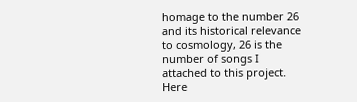homage to the number 26 and its historical relevance to cosmology, 26 is the number of songs I attached to this project. Here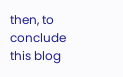then, to conclude this blog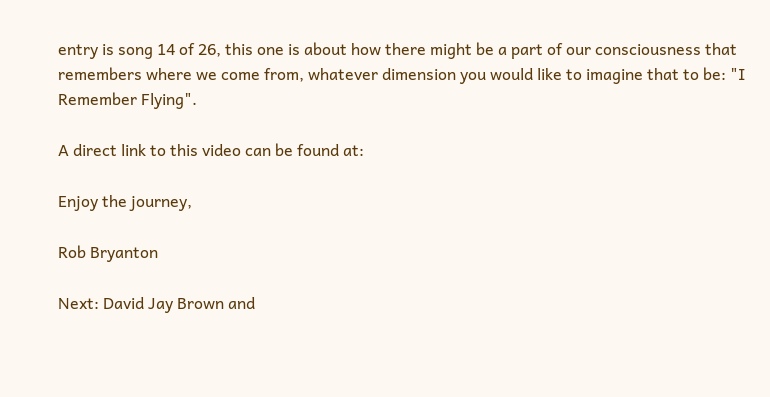entry is song 14 of 26, this one is about how there might be a part of our consciousness that remembers where we come from, whatever dimension you would like to imagine that to be: "I Remember Flying".

A direct link to this video can be found at:

Enjoy the journey,

Rob Bryanton

Next: David Jay Brown and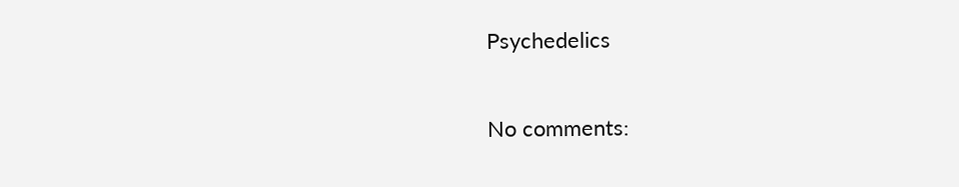Psychedelics

No comments: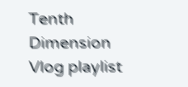Tenth Dimension Vlog playlist